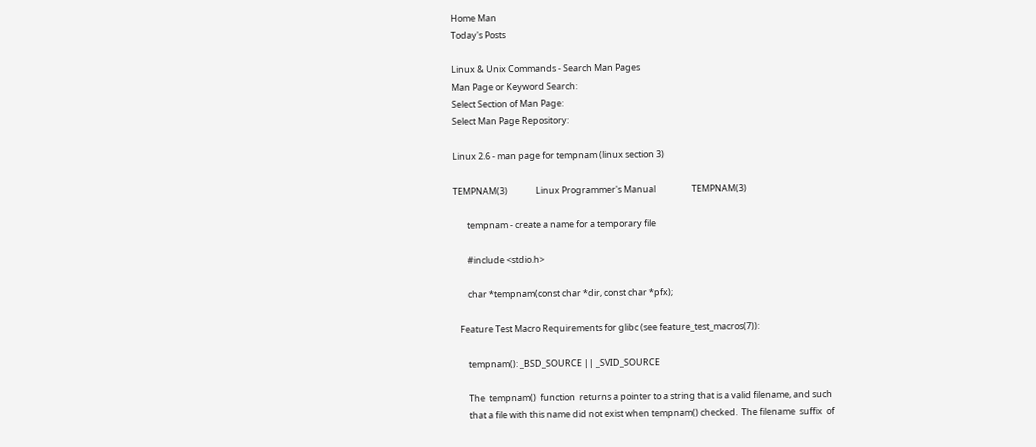Home Man
Today's Posts

Linux & Unix Commands - Search Man Pages
Man Page or Keyword Search:
Select Section of Man Page:
Select Man Page Repository:

Linux 2.6 - man page for tempnam (linux section 3)

TEMPNAM(3)              Linux Programmer's Manual                  TEMPNAM(3)

       tempnam - create a name for a temporary file

       #include <stdio.h>

       char *tempnam(const char *dir, const char *pfx);

   Feature Test Macro Requirements for glibc (see feature_test_macros(7)):

       tempnam(): _BSD_SOURCE || _SVID_SOURCE

       The  tempnam()  function  returns a pointer to a string that is a valid filename, and such
       that a file with this name did not exist when tempnam() checked.  The filename  suffix  of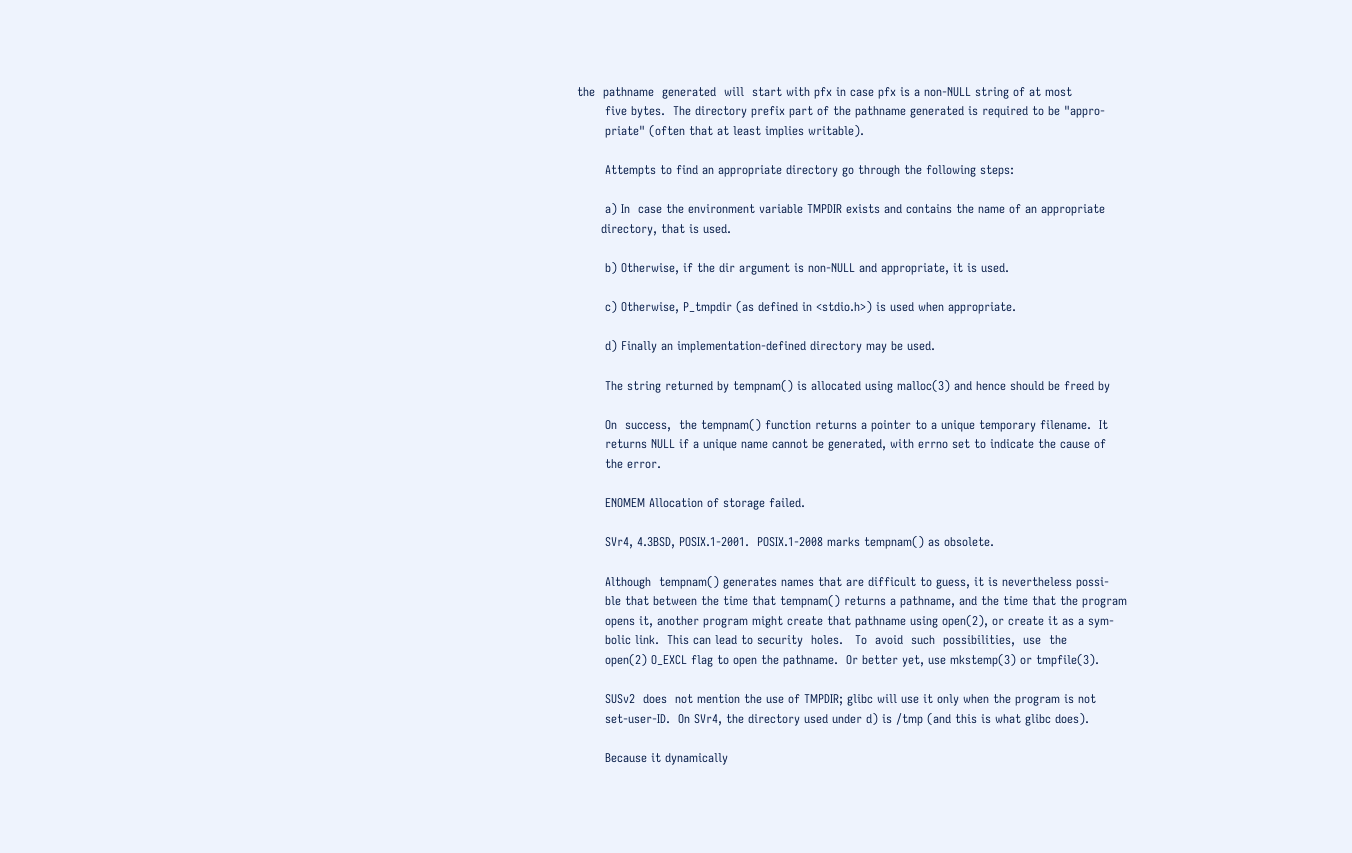the  pathname  generated  will  start with pfx in case pfx is a non-NULL string of at most
       five bytes.  The directory prefix part of the pathname generated is required to be "appro-
       priate" (often that at least implies writable).

       Attempts to find an appropriate directory go through the following steps:

       a) In  case the environment variable TMPDIR exists and contains the name of an appropriate
      directory, that is used.

       b) Otherwise, if the dir argument is non-NULL and appropriate, it is used.

       c) Otherwise, P_tmpdir (as defined in <stdio.h>) is used when appropriate.

       d) Finally an implementation-defined directory may be used.

       The string returned by tempnam() is allocated using malloc(3) and hence should be freed by

       On  success,  the tempnam() function returns a pointer to a unique temporary filename.  It
       returns NULL if a unique name cannot be generated, with errno set to indicate the cause of
       the error.

       ENOMEM Allocation of storage failed.

       SVr4, 4.3BSD, POSIX.1-2001.  POSIX.1-2008 marks tempnam() as obsolete.

       Although  tempnam() generates names that are difficult to guess, it is nevertheless possi-
       ble that between the time that tempnam() returns a pathname, and the time that the program
       opens it, another program might create that pathname using open(2), or create it as a sym-
       bolic link.  This can lead to security  holes.   To  avoid  such  possibilities,  use  the
       open(2) O_EXCL flag to open the pathname.  Or better yet, use mkstemp(3) or tmpfile(3).

       SUSv2  does  not mention the use of TMPDIR; glibc will use it only when the program is not
       set-user-ID.  On SVr4, the directory used under d) is /tmp (and this is what glibc does).

       Because it dynamically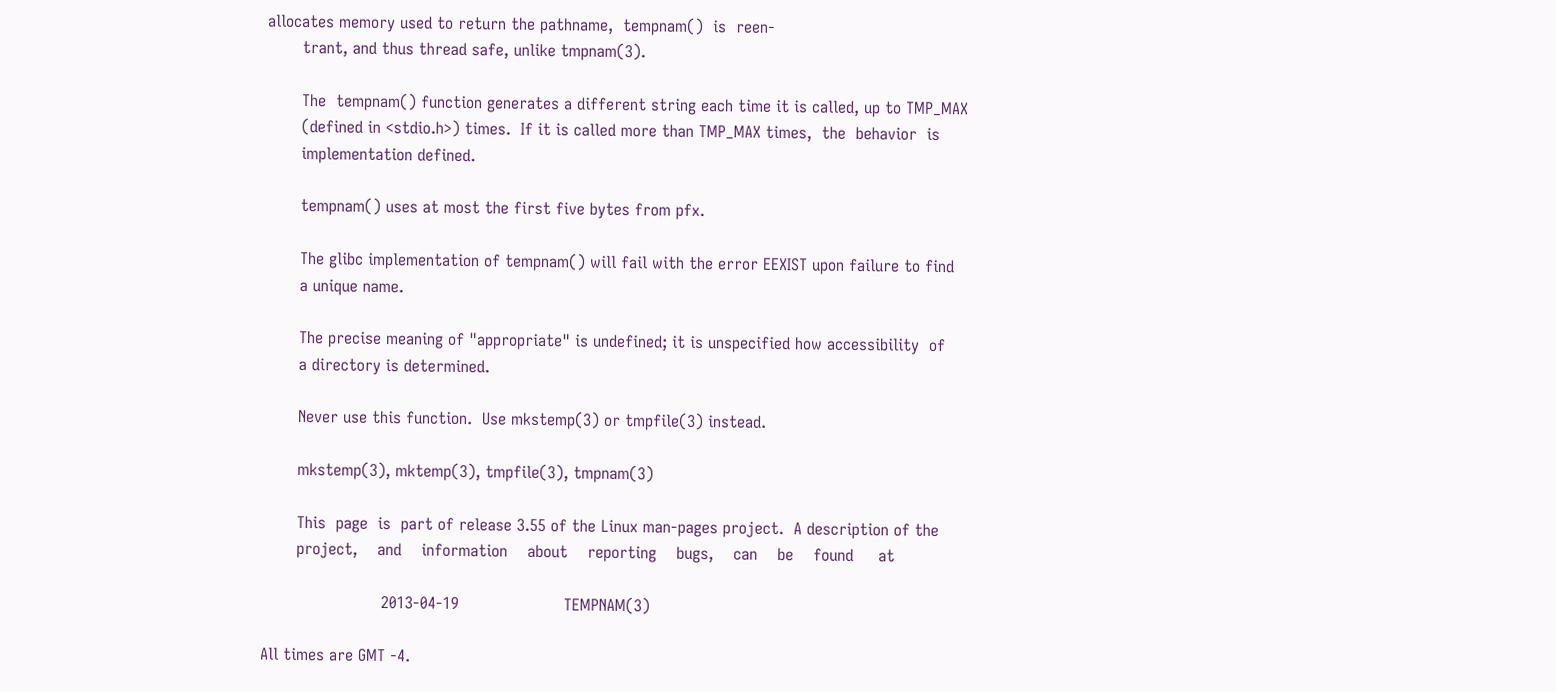allocates memory used to return the pathname,  tempnam()  is  reen-
       trant, and thus thread safe, unlike tmpnam(3).

       The  tempnam() function generates a different string each time it is called, up to TMP_MAX
       (defined in <stdio.h>) times.  If it is called more than TMP_MAX times,  the  behavior  is
       implementation defined.

       tempnam() uses at most the first five bytes from pfx.

       The glibc implementation of tempnam() will fail with the error EEXIST upon failure to find
       a unique name.

       The precise meaning of "appropriate" is undefined; it is unspecified how accessibility  of
       a directory is determined.

       Never use this function.  Use mkstemp(3) or tmpfile(3) instead.

       mkstemp(3), mktemp(3), tmpfile(3), tmpnam(3)

       This  page  is  part of release 3.55 of the Linux man-pages project.  A description of the
       project,    and    information    about    reporting    bugs,    can    be    found     at

                        2013-04-19                     TEMPNAM(3)

All times are GMT -4.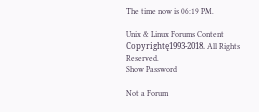The time now is 06:19 PM.

Unix & Linux Forums Content Copyrightę1993-2018. All Rights Reserved.
Show Password

Not a Forum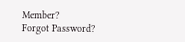Member?
Forgot Password?